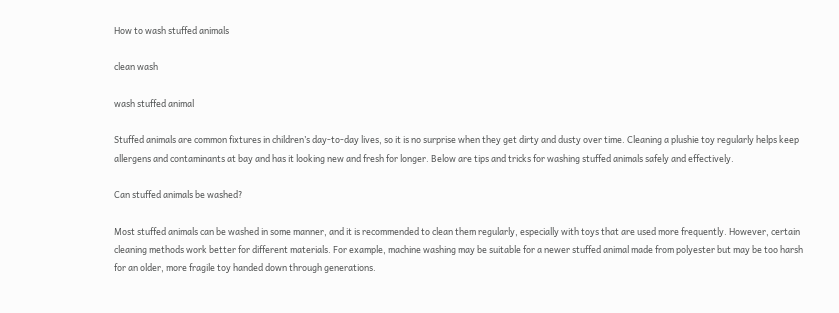How to wash stuffed animals

clean wash

wash stuffed animal

Stuffed animals are common fixtures in children’s day-to-day lives, so it is no surprise when they get dirty and dusty over time. Cleaning a plushie toy regularly helps keep allergens and contaminants at bay and has it looking new and fresh for longer. Below are tips and tricks for washing stuffed animals safely and effectively.

Can stuffed animals be washed?

Most stuffed animals can be washed in some manner, and it is recommended to clean them regularly, especially with toys that are used more frequently. However, certain cleaning methods work better for different materials. For example, machine washing may be suitable for a newer stuffed animal made from polyester but may be too harsh for an older, more fragile toy handed down through generations.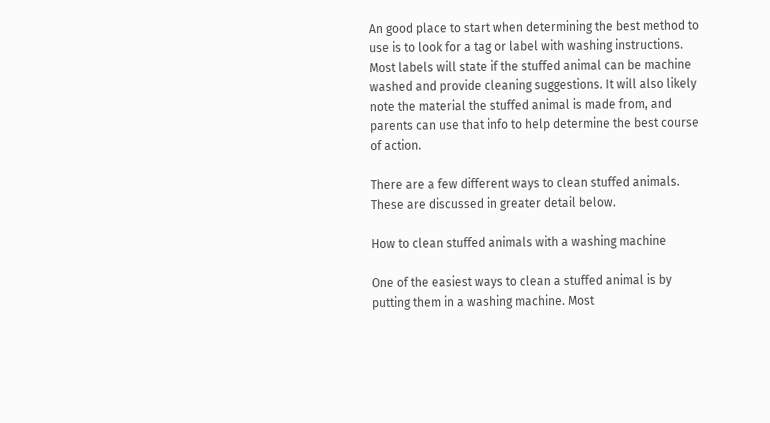An good place to start when determining the best method to use is to look for a tag or label with washing instructions. Most labels will state if the stuffed animal can be machine washed and provide cleaning suggestions. It will also likely note the material the stuffed animal is made from, and parents can use that info to help determine the best course of action.

There are a few different ways to clean stuffed animals. These are discussed in greater detail below.

How to clean stuffed animals with a washing machine

One of the easiest ways to clean a stuffed animal is by putting them in a washing machine. Most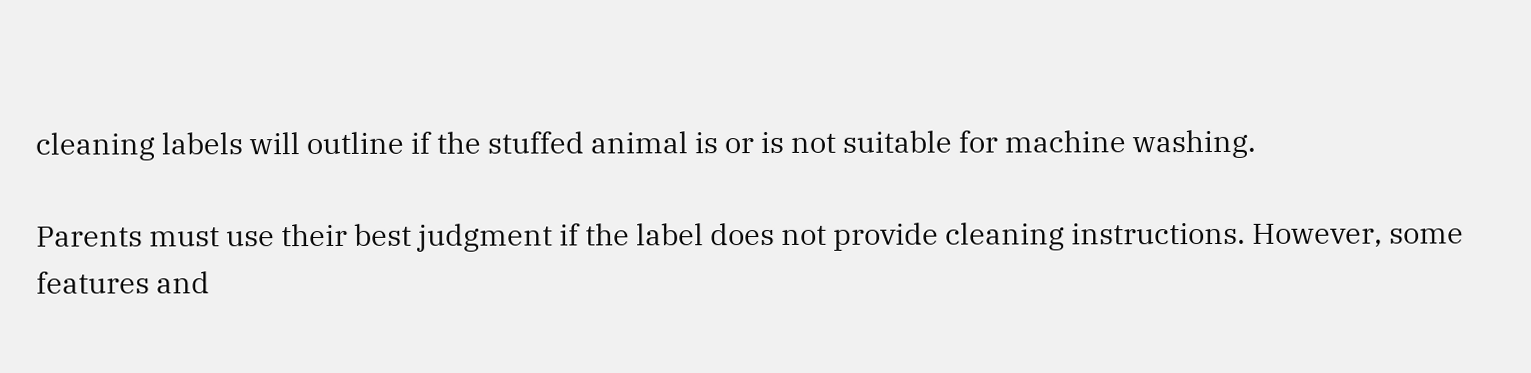cleaning labels will outline if the stuffed animal is or is not suitable for machine washing.

Parents must use their best judgment if the label does not provide cleaning instructions. However, some features and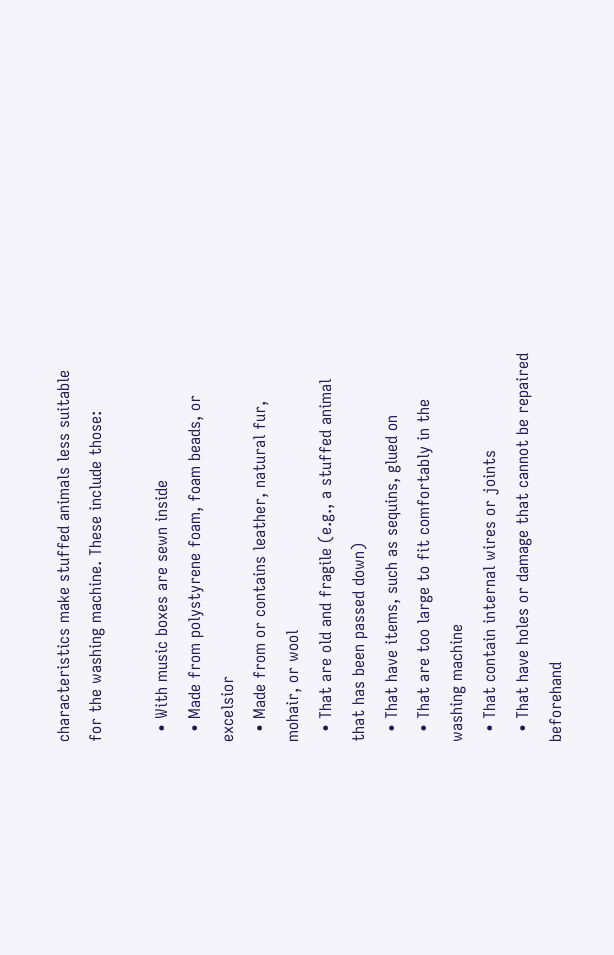characteristics make stuffed animals less suitable for the washing machine. These include those:

  • With music boxes are sewn inside
  • Made from polystyrene foam, foam beads, or excelsior
  • Made from or contains leather, natural fur, mohair, or wool
  • That are old and fragile (e.g., a stuffed animal that has been passed down)
  • That have items, such as sequins, glued on
  • That are too large to fit comfortably in the washing machine
  • That contain internal wires or joints
  • That have holes or damage that cannot be repaired beforehand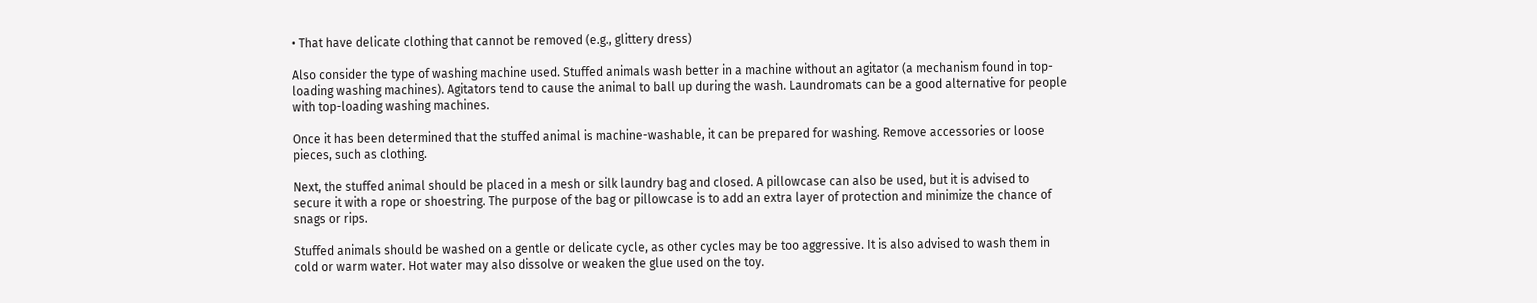• That have delicate clothing that cannot be removed (e.g., glittery dress)

Also consider the type of washing machine used. Stuffed animals wash better in a machine without an agitator (a mechanism found in top-loading washing machines). Agitators tend to cause the animal to ball up during the wash. Laundromats can be a good alternative for people with top-loading washing machines.

Once it has been determined that the stuffed animal is machine-washable, it can be prepared for washing. Remove accessories or loose pieces, such as clothing.

Next, the stuffed animal should be placed in a mesh or silk laundry bag and closed. A pillowcase can also be used, but it is advised to secure it with a rope or shoestring. The purpose of the bag or pillowcase is to add an extra layer of protection and minimize the chance of snags or rips.

Stuffed animals should be washed on a gentle or delicate cycle, as other cycles may be too aggressive. It is also advised to wash them in cold or warm water. Hot water may also dissolve or weaken the glue used on the toy.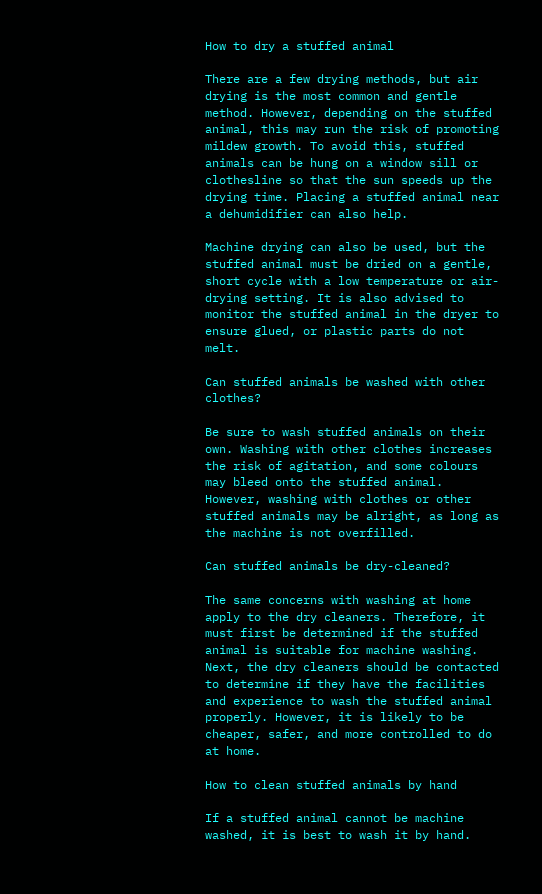How to dry a stuffed animal

There are a few drying methods, but air drying is the most common and gentle method. However, depending on the stuffed animal, this may run the risk of promoting mildew growth. To avoid this, stuffed animals can be hung on a window sill or clothesline so that the sun speeds up the drying time. Placing a stuffed animal near a dehumidifier can also help.

Machine drying can also be used, but the stuffed animal must be dried on a gentle, short cycle with a low temperature or air-drying setting. It is also advised to monitor the stuffed animal in the dryer to ensure glued, or plastic parts do not melt.

Can stuffed animals be washed with other clothes?

Be sure to wash stuffed animals on their own. Washing with other clothes increases the risk of agitation, and some colours may bleed onto the stuffed animal. However, washing with clothes or other stuffed animals may be alright, as long as the machine is not overfilled.

Can stuffed animals be dry-cleaned?

The same concerns with washing at home apply to the dry cleaners. Therefore, it must first be determined if the stuffed animal is suitable for machine washing. Next, the dry cleaners should be contacted to determine if they have the facilities and experience to wash the stuffed animal properly. However, it is likely to be cheaper, safer, and more controlled to do at home.

How to clean stuffed animals by hand

If a stuffed animal cannot be machine washed, it is best to wash it by hand.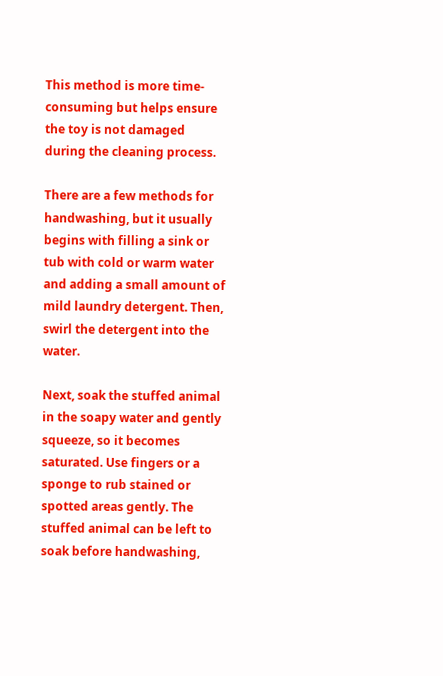This method is more time-consuming but helps ensure the toy is not damaged during the cleaning process.

There are a few methods for handwashing, but it usually begins with filling a sink or tub with cold or warm water and adding a small amount of mild laundry detergent. Then, swirl the detergent into the water.

Next, soak the stuffed animal in the soapy water and gently squeeze, so it becomes saturated. Use fingers or a sponge to rub stained or spotted areas gently. The stuffed animal can be left to soak before handwashing,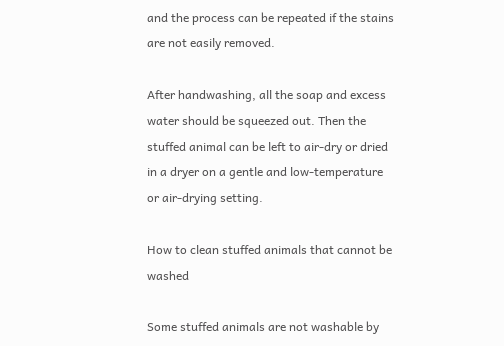and the process can be repeated if the stains are not easily removed.

After handwashing, all the soap and excess water should be squeezed out. Then the stuffed animal can be left to air-dry or dried in a dryer on a gentle and low-temperature or air-drying setting.

How to clean stuffed animals that cannot be washed

Some stuffed animals are not washable by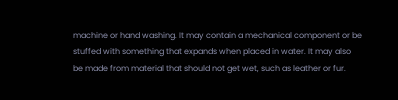machine or hand washing. It may contain a mechanical component or be stuffed with something that expands when placed in water. It may also be made from material that should not get wet, such as leather or fur.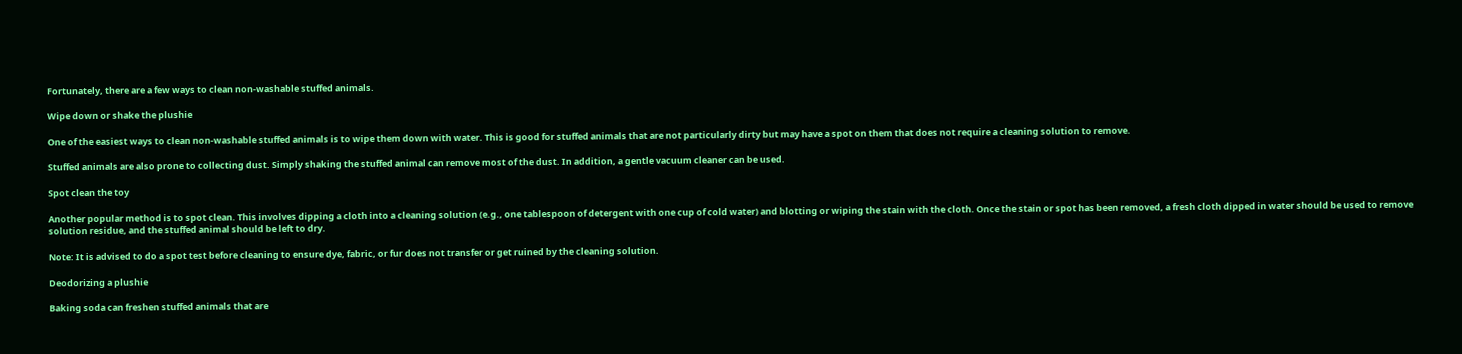Fortunately, there are a few ways to clean non-washable stuffed animals.

Wipe down or shake the plushie

One of the easiest ways to clean non-washable stuffed animals is to wipe them down with water. This is good for stuffed animals that are not particularly dirty but may have a spot on them that does not require a cleaning solution to remove.

Stuffed animals are also prone to collecting dust. Simply shaking the stuffed animal can remove most of the dust. In addition, a gentle vacuum cleaner can be used.

Spot clean the toy

Another popular method is to spot clean. This involves dipping a cloth into a cleaning solution (e.g., one tablespoon of detergent with one cup of cold water) and blotting or wiping the stain with the cloth. Once the stain or spot has been removed, a fresh cloth dipped in water should be used to remove solution residue, and the stuffed animal should be left to dry.

Note: It is advised to do a spot test before cleaning to ensure dye, fabric, or fur does not transfer or get ruined by the cleaning solution.

Deodorizing a plushie

Baking soda can freshen stuffed animals that are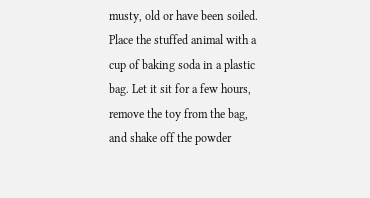musty, old or have been soiled. Place the stuffed animal with a cup of baking soda in a plastic bag. Let it sit for a few hours, remove the toy from the bag, and shake off the powder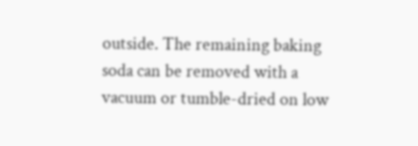outside. The remaining baking soda can be removed with a vacuum or tumble-dried on low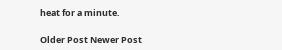heat for a minute.

Older Post Newer Post